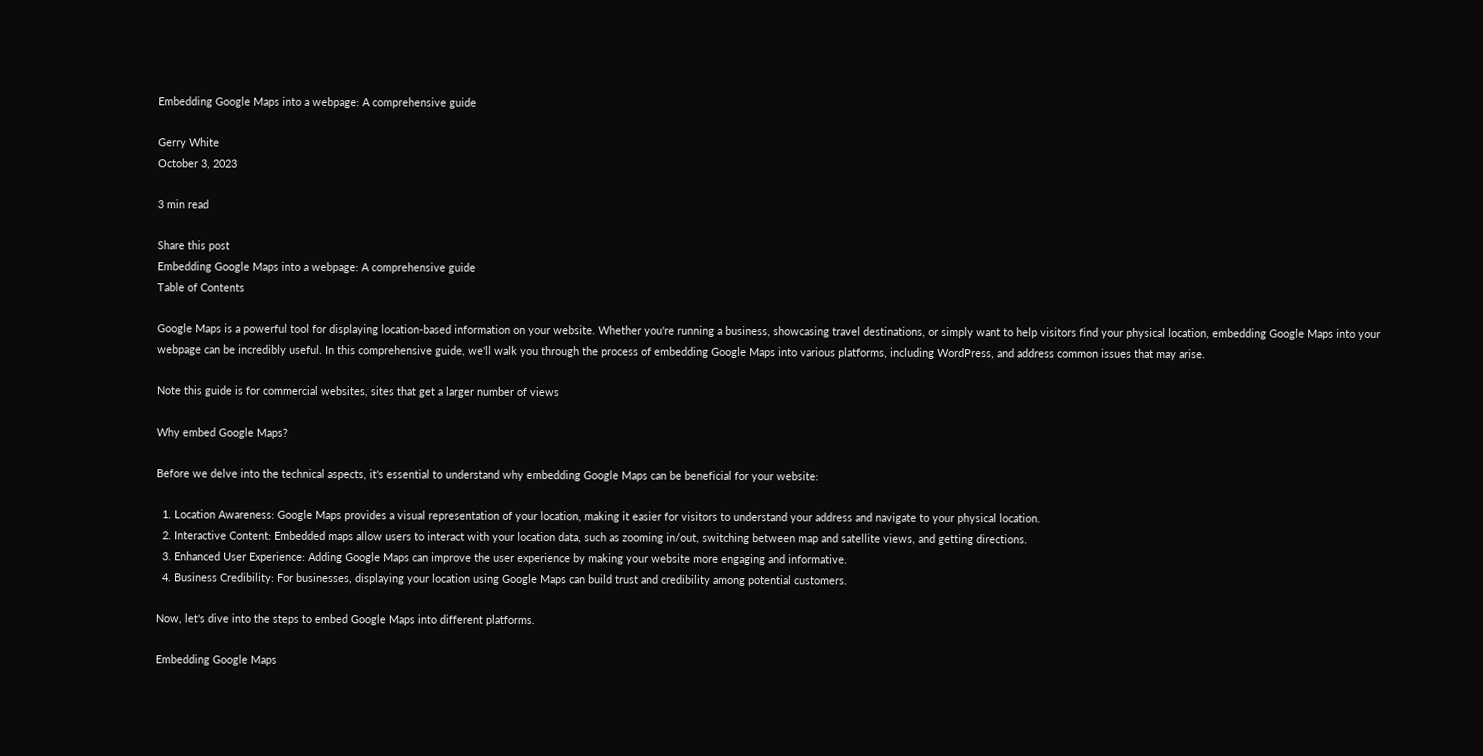Embedding Google Maps into a webpage: A comprehensive guide

Gerry White
October 3, 2023

3 min read

Share this post
Embedding Google Maps into a webpage: A comprehensive guide
Table of Contents

Google Maps is a powerful tool for displaying location-based information on your website. Whether you're running a business, showcasing travel destinations, or simply want to help visitors find your physical location, embedding Google Maps into your webpage can be incredibly useful. In this comprehensive guide, we'll walk you through the process of embedding Google Maps into various platforms, including WordPress, and address common issues that may arise.

Note this guide is for commercial websites, sites that get a larger number of views

Why embed Google Maps?

Before we delve into the technical aspects, it's essential to understand why embedding Google Maps can be beneficial for your website:

  1. Location Awareness: Google Maps provides a visual representation of your location, making it easier for visitors to understand your address and navigate to your physical location.
  2. Interactive Content: Embedded maps allow users to interact with your location data, such as zooming in/out, switching between map and satellite views, and getting directions.
  3. Enhanced User Experience: Adding Google Maps can improve the user experience by making your website more engaging and informative.
  4. Business Credibility: For businesses, displaying your location using Google Maps can build trust and credibility among potential customers.

Now, let's dive into the steps to embed Google Maps into different platforms.

Embedding Google Maps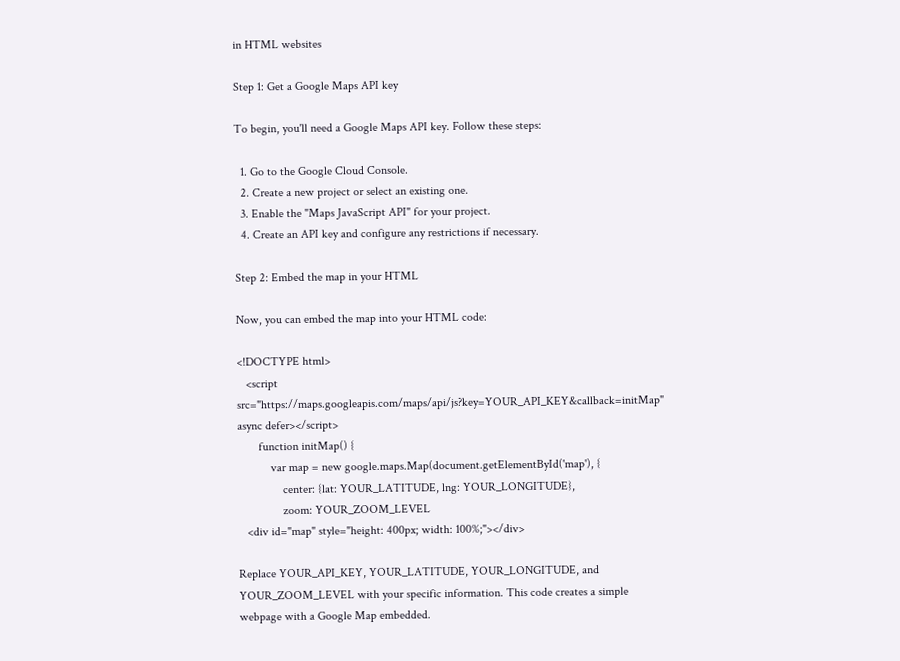in HTML websites

Step 1: Get a Google Maps API key

To begin, you'll need a Google Maps API key. Follow these steps:

  1. Go to the Google Cloud Console.
  2. Create a new project or select an existing one.
  3. Enable the "Maps JavaScript API" for your project.
  4. Create an API key and configure any restrictions if necessary.

Step 2: Embed the map in your HTML

Now, you can embed the map into your HTML code:

<!DOCTYPE html>
   <script src="https://maps.googleapis.com/maps/api/js?key=YOUR_API_KEY&callback=initMap" async defer></script>
       function initMap() {
           var map = new google.maps.Map(document.getElementById('map'), {
               center: {lat: YOUR_LATITUDE, lng: YOUR_LONGITUDE},
               zoom: YOUR_ZOOM_LEVEL
   <div id="map" style="height: 400px; width: 100%;"></div>

Replace YOUR_API_KEY, YOUR_LATITUDE, YOUR_LONGITUDE, and YOUR_ZOOM_LEVEL with your specific information. This code creates a simple webpage with a Google Map embedded.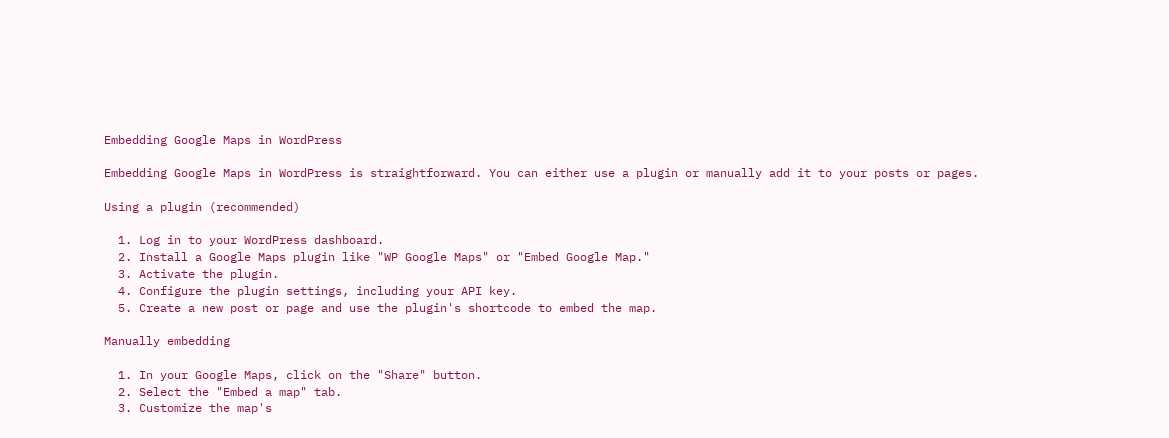Embedding Google Maps in WordPress

Embedding Google Maps in WordPress is straightforward. You can either use a plugin or manually add it to your posts or pages.

Using a plugin (recommended)

  1. Log in to your WordPress dashboard.
  2. Install a Google Maps plugin like "WP Google Maps" or "Embed Google Map."
  3. Activate the plugin.
  4. Configure the plugin settings, including your API key.
  5. Create a new post or page and use the plugin's shortcode to embed the map.

Manually embedding

  1. In your Google Maps, click on the "Share" button.
  2. Select the "Embed a map" tab.
  3. Customize the map's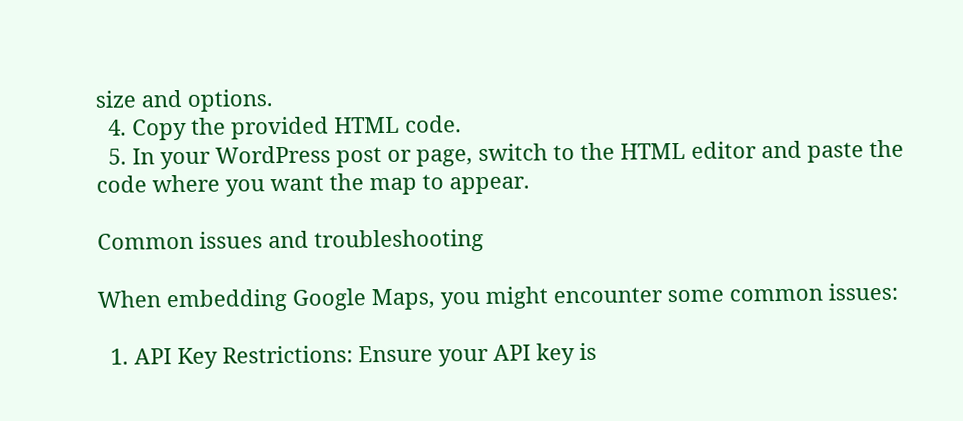size and options.
  4. Copy the provided HTML code.
  5. In your WordPress post or page, switch to the HTML editor and paste the code where you want the map to appear.

Common issues and troubleshooting

When embedding Google Maps, you might encounter some common issues:

  1. API Key Restrictions: Ensure your API key is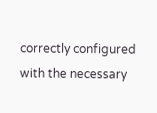correctly configured with the necessary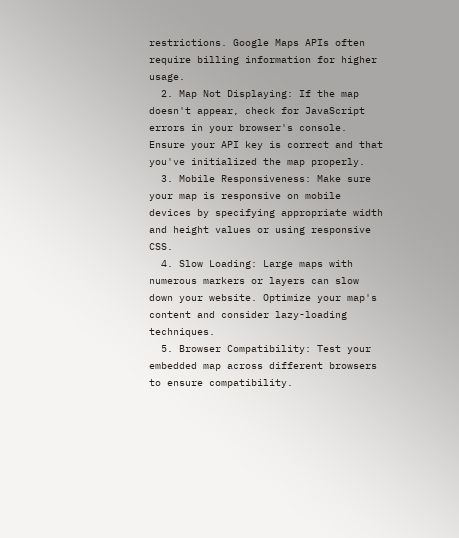restrictions. Google Maps APIs often require billing information for higher usage.
  2. Map Not Displaying: If the map doesn't appear, check for JavaScript errors in your browser's console. Ensure your API key is correct and that you've initialized the map properly.
  3. Mobile Responsiveness: Make sure your map is responsive on mobile devices by specifying appropriate width and height values or using responsive CSS.
  4. Slow Loading: Large maps with numerous markers or layers can slow down your website. Optimize your map's content and consider lazy-loading techniques.
  5. Browser Compatibility: Test your embedded map across different browsers to ensure compatibility.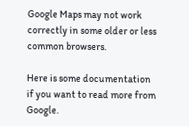Google Maps may not work correctly in some older or less common browsers.

Here is some documentation if you want to read more from Google.